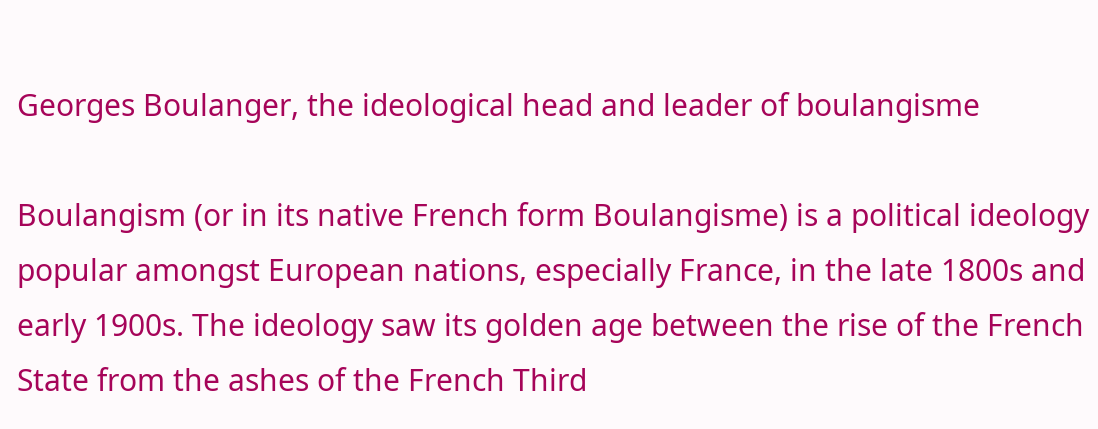Georges Boulanger, the ideological head and leader of boulangisme

Boulangism (or in its native French form Boulangisme) is a political ideology popular amongst European nations, especially France, in the late 1800s and early 1900s. The ideology saw its golden age between the rise of the French State from the ashes of the French Third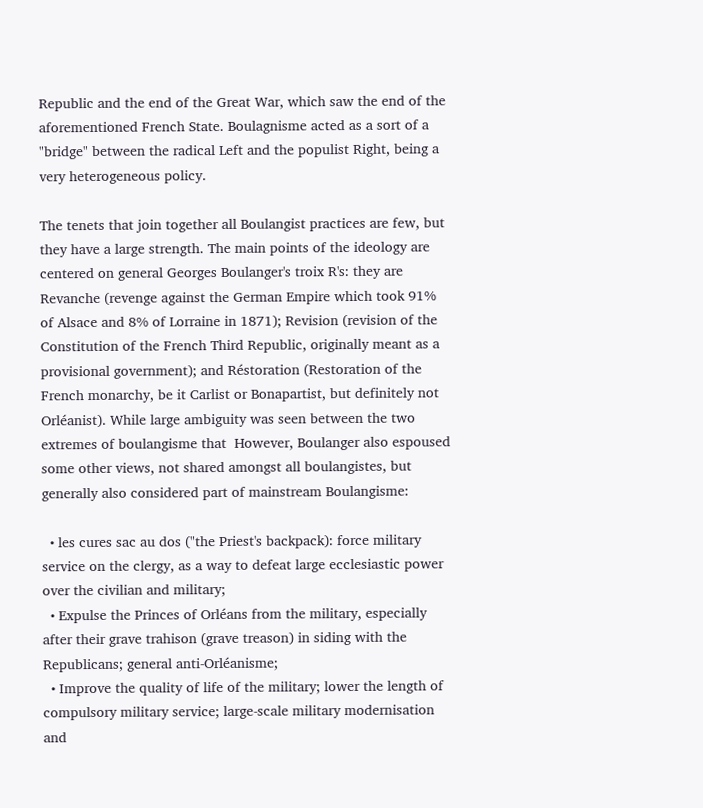Republic and the end of the Great War, which saw the end of the aforementioned French State. Boulagnisme acted as a sort of a "bridge" between the radical Left and the populist Right, being a very heterogeneous policy.

The tenets that join together all Boulangist practices are few, but they have a large strength. The main points of the ideology are centered on general Georges Boulanger's troix R's: they are Revanche (revenge against the German Empire which took 91% of Alsace and 8% of Lorraine in 1871); Revision (revision of the Constitution of the French Third Republic, originally meant as a provisional government); and Réstoration (Restoration of the French monarchy, be it Carlist or Bonapartist, but definitely not Orléanist). While large ambiguity was seen between the two extremes of boulangisme that  However, Boulanger also espoused some other views, not shared amongst all boulangistes, but generally also considered part of mainstream Boulangisme:

  • les cures sac au dos ("the Priest's backpack): force military service on the clergy, as a way to defeat large ecclesiastic power over the civilian and military;
  • Expulse the Princes of Orléans from the military, especially after their grave trahison (grave treason) in siding with the Republicans; general anti-Orléanisme;
  • Improve the quality of life of the military; lower the length of compulsory military service; large-scale military modernisation and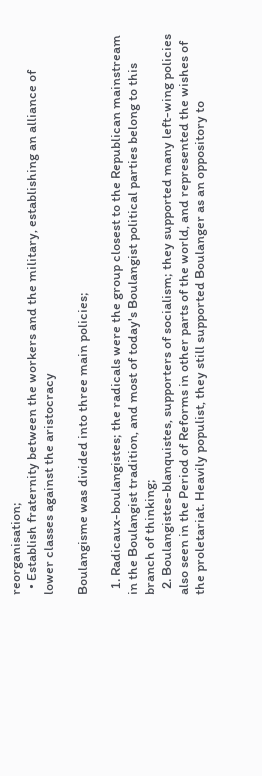reorganisation;
  • Establish fraternity between the workers and the military, establishing an alliance of lower classes against the aristocracy

Boulangisme was divided into three main policies;

  1. Radicaux-boulangistes; the radicals were the group closest to the Republican mainstream in the Boulangist tradition, and most of today's Boulangist political parties belong to this branch of thinking;
  2. Boulangistes-blanquistes, supporters of socialism; they supported many left-wing policies also seen in the Period of Reforms in other parts of the world, and represented the wishes of the proletariat. Heavily populist, they still supported Boulanger as an oppository to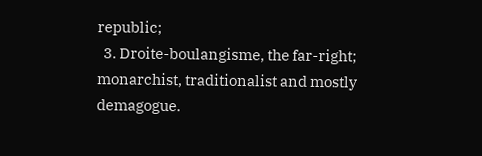republic;
  3. Droite-boulangisme, the far-right; monarchist, traditionalist and mostly demagogue.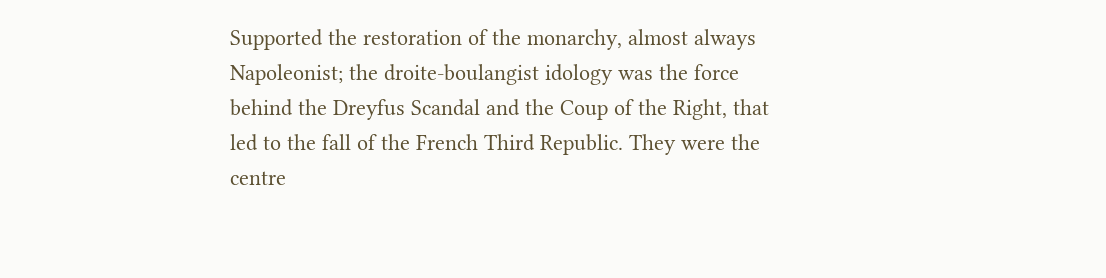Supported the restoration of the monarchy, almost always Napoleonist; the droite-boulangist idology was the force behind the Dreyfus Scandal and the Coup of the Right, that led to the fall of the French Third Republic. They were the centre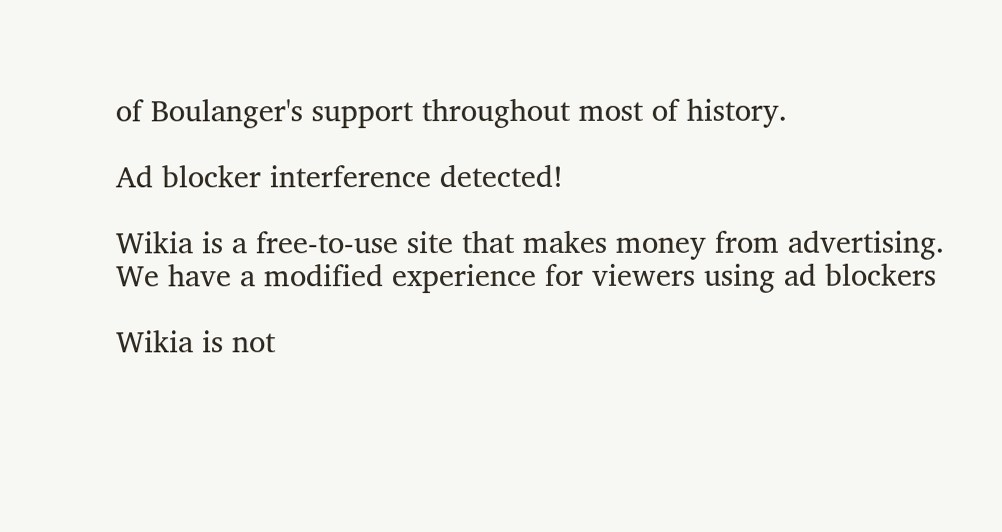of Boulanger's support throughout most of history.

Ad blocker interference detected!

Wikia is a free-to-use site that makes money from advertising. We have a modified experience for viewers using ad blockers

Wikia is not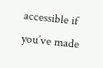accessible if you’ve made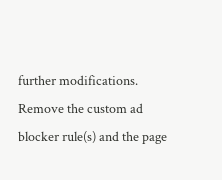further modifications. Remove the custom ad blocker rule(s) and the page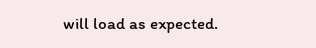will load as expected.